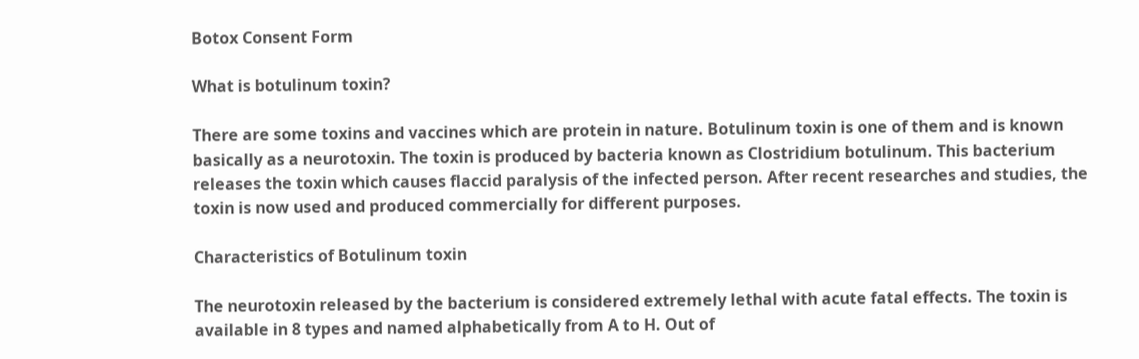Botox Consent Form

What is botulinum toxin?

There are some toxins and vaccines which are protein in nature. Botulinum toxin is one of them and is known basically as a neurotoxin. The toxin is produced by bacteria known as Clostridium botulinum. This bacterium releases the toxin which causes flaccid paralysis of the infected person. After recent researches and studies, the toxin is now used and produced commercially for different purposes.

Characteristics of Botulinum toxin

The neurotoxin released by the bacterium is considered extremely lethal with acute fatal effects. The toxin is available in 8 types and named alphabetically from A to H. Out of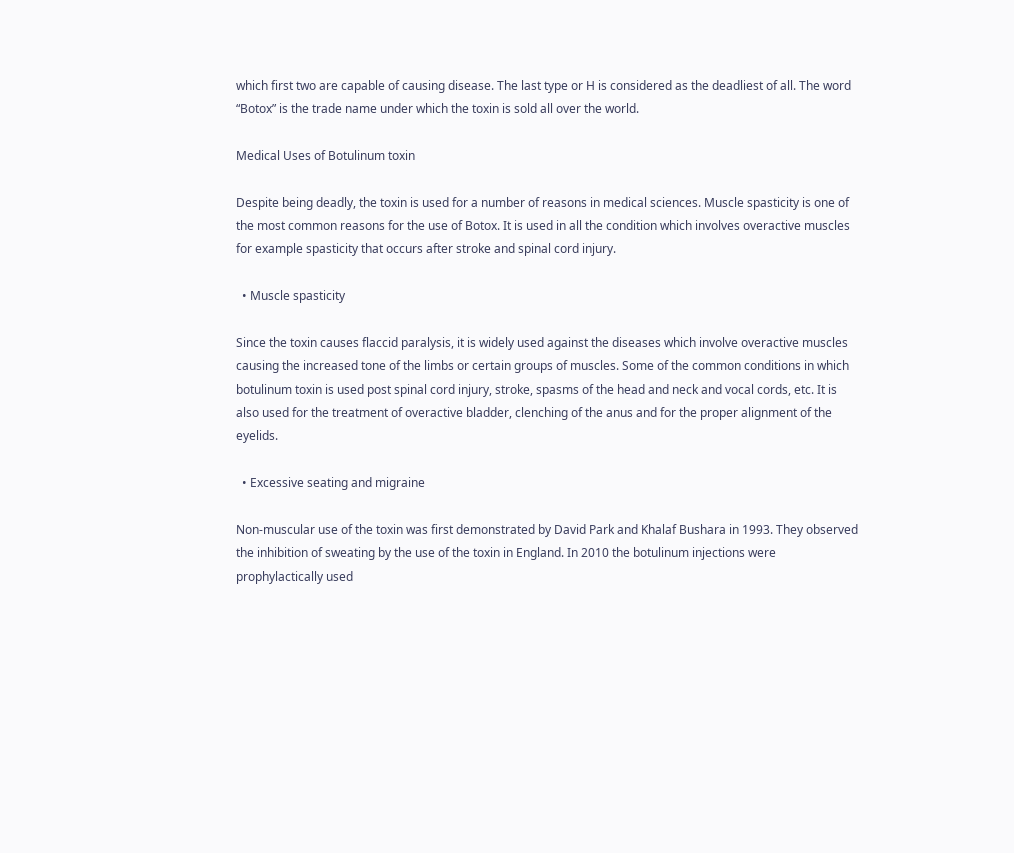which first two are capable of causing disease. The last type or H is considered as the deadliest of all. The word “Botox” is the trade name under which the toxin is sold all over the world.

Medical Uses of Botulinum toxin

Despite being deadly, the toxin is used for a number of reasons in medical sciences. Muscle spasticity is one of the most common reasons for the use of Botox. It is used in all the condition which involves overactive muscles for example spasticity that occurs after stroke and spinal cord injury.

  • Muscle spasticity

Since the toxin causes flaccid paralysis, it is widely used against the diseases which involve overactive muscles causing the increased tone of the limbs or certain groups of muscles. Some of the common conditions in which botulinum toxin is used post spinal cord injury, stroke, spasms of the head and neck and vocal cords, etc. It is also used for the treatment of overactive bladder, clenching of the anus and for the proper alignment of the eyelids.

  • Excessive seating and migraine

Non-muscular use of the toxin was first demonstrated by David Park and Khalaf Bushara in 1993. They observed the inhibition of sweating by the use of the toxin in England. In 2010 the botulinum injections were prophylactically used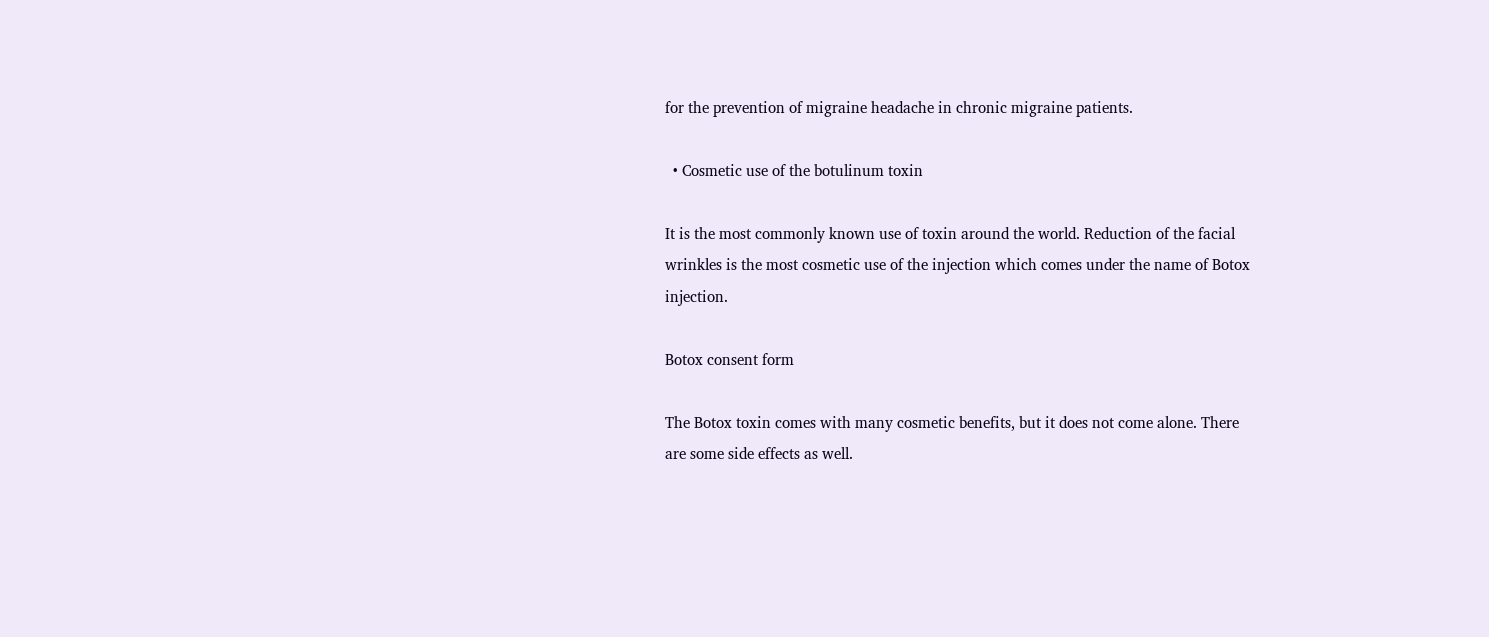for the prevention of migraine headache in chronic migraine patients.

  • Cosmetic use of the botulinum toxin

It is the most commonly known use of toxin around the world. Reduction of the facial wrinkles is the most cosmetic use of the injection which comes under the name of Botox injection.

Botox consent form

The Botox toxin comes with many cosmetic benefits, but it does not come alone. There are some side effects as well.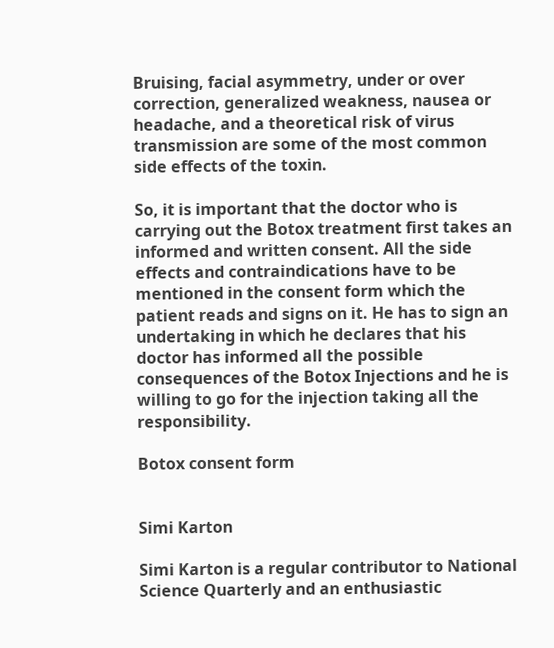Bruising, facial asymmetry, under or over correction, generalized weakness, nausea or headache, and a theoretical risk of virus transmission are some of the most common side effects of the toxin.

So, it is important that the doctor who is carrying out the Botox treatment first takes an informed and written consent. All the side effects and contraindications have to be mentioned in the consent form which the patient reads and signs on it. He has to sign an undertaking in which he declares that his doctor has informed all the possible consequences of the Botox Injections and he is willing to go for the injection taking all the responsibility.

Botox consent form


Simi Karton

Simi Karton is a regular contributor to National Science Quarterly and an enthusiastic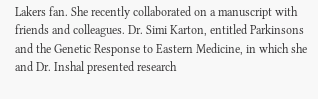Lakers fan. She recently collaborated on a manuscript with friends and colleagues. Dr. Simi Karton, entitled Parkinsons and the Genetic Response to Eastern Medicine, in which she and Dr. Inshal presented research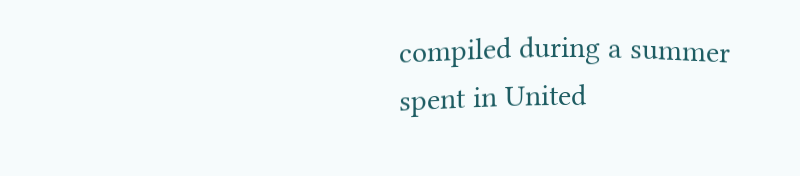compiled during a summer spent in United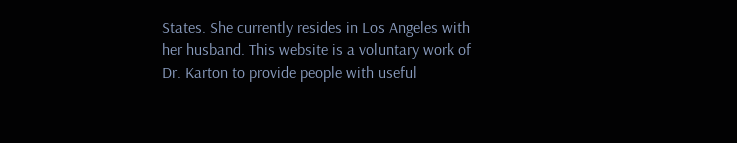States. She currently resides in Los Angeles with her husband. This website is a voluntary work of Dr. Karton to provide people with useful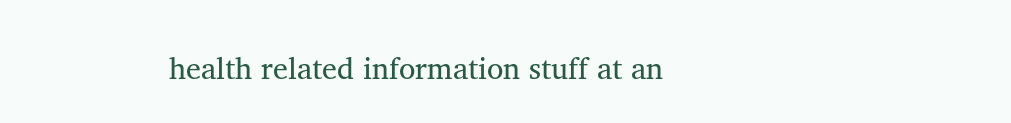health related information stuff at an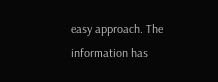easy approach. The information has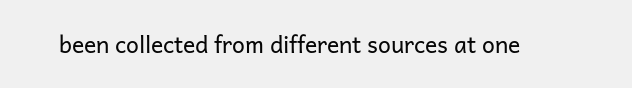been collected from different sources at one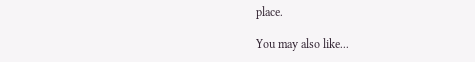place.

You may also like...